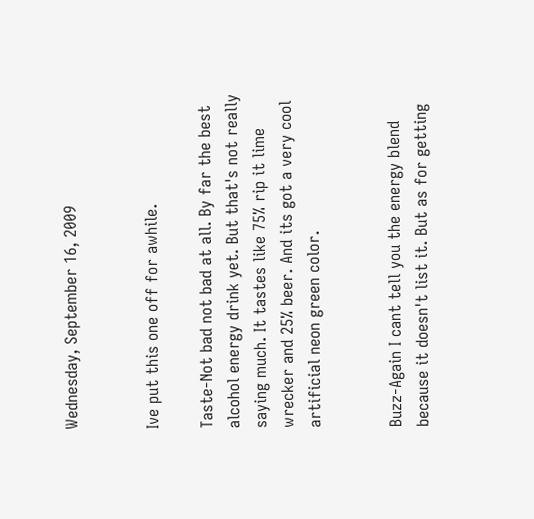Wednesday, September 16, 2009


Ive put this one off for awhile.

Taste-Not bad not bad at all. By far the best alcohol energy drink yet. But that's not really saying much. It tastes like 75% rip it lime wrecker and 25% beer. And its got a very cool artificial neon green color.


Buzz-Again I cant tell you the energy blend because it doesn't list it. But as for getting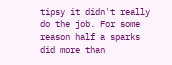tipsy it didn't really do the job. For some reason half a sparks did more than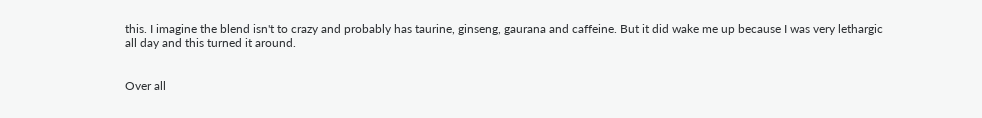this. I imagine the blend isn't to crazy and probably has taurine, ginseng, gaurana and caffeine. But it did wake me up because I was very lethargic all day and this turned it around.


Over all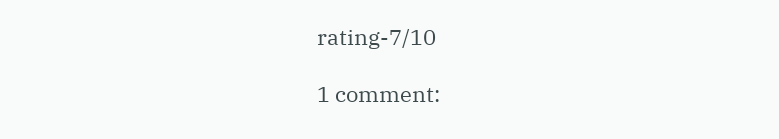rating-7/10

1 comment: